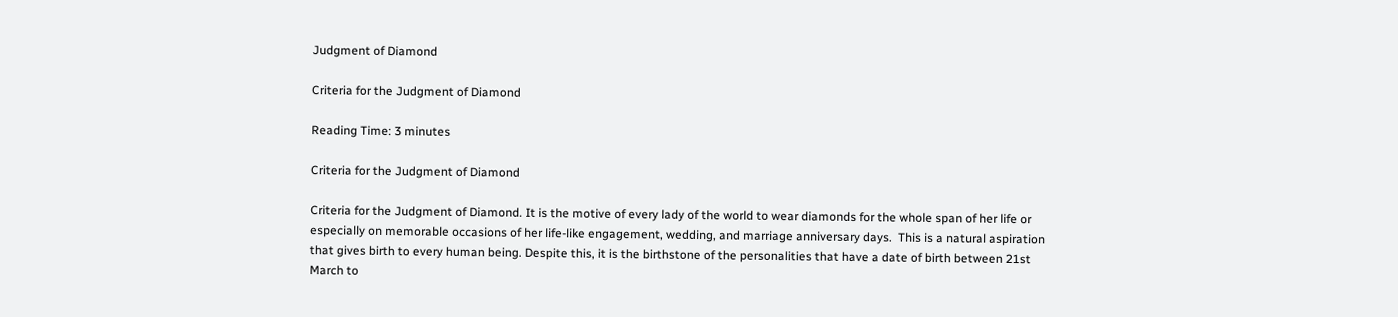Judgment of Diamond

Criteria for the Judgment of Diamond

Reading Time: 3 minutes

Criteria for the Judgment of Diamond

Criteria for the Judgment of Diamond. It is the motive of every lady of the world to wear diamonds for the whole span of her life or especially on memorable occasions of her life-like engagement, wedding, and marriage anniversary days.  This is a natural aspiration that gives birth to every human being. Despite this, it is the birthstone of the personalities that have a date of birth between 21st March to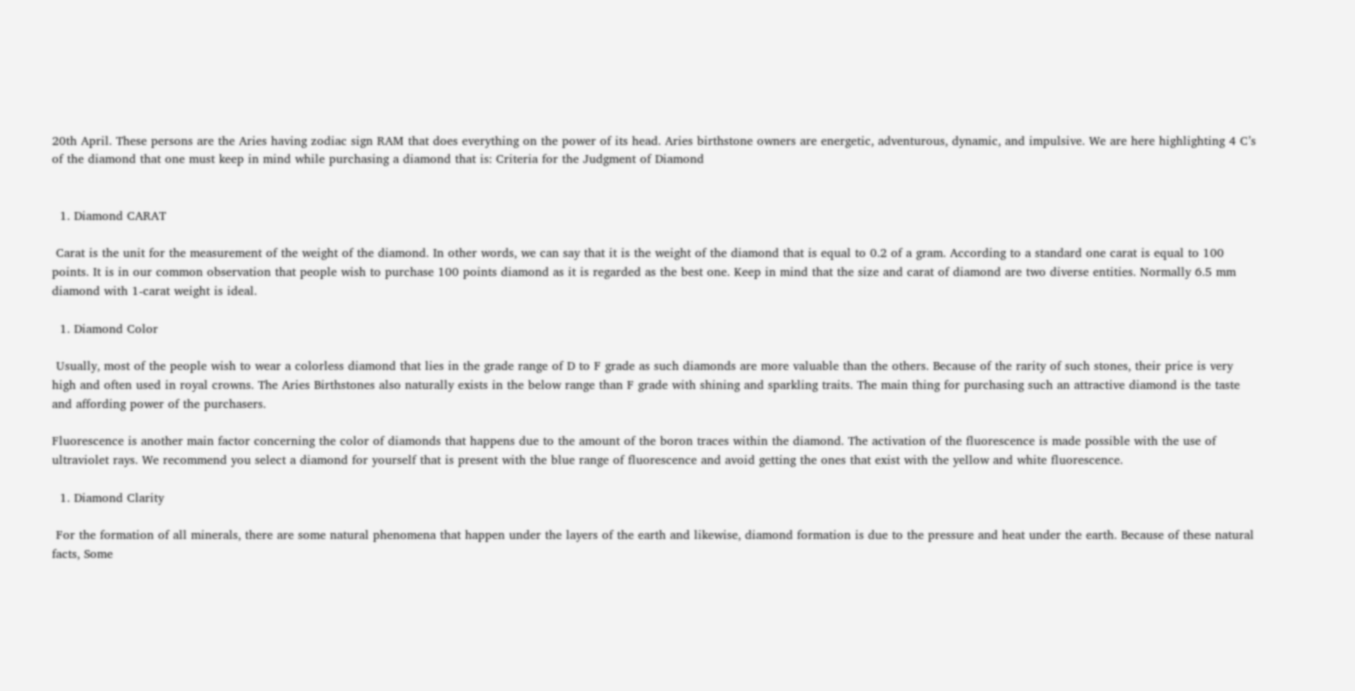20th April. These persons are the Aries having zodiac sign RAM that does everything on the power of its head. Aries birthstone owners are energetic, adventurous, dynamic, and impulsive. We are here highlighting 4 C’s of the diamond that one must keep in mind while purchasing a diamond that is: Criteria for the Judgment of Diamond


  1. Diamond CARAT

 Carat is the unit for the measurement of the weight of the diamond. In other words, we can say that it is the weight of the diamond that is equal to 0.2 of a gram. According to a standard one carat is equal to 100 points. It is in our common observation that people wish to purchase 100 points diamond as it is regarded as the best one. Keep in mind that the size and carat of diamond are two diverse entities. Normally 6.5 mm diamond with 1-carat weight is ideal.

  1. Diamond Color

 Usually, most of the people wish to wear a colorless diamond that lies in the grade range of D to F grade as such diamonds are more valuable than the others. Because of the rarity of such stones, their price is very high and often used in royal crowns. The Aries Birthstones also naturally exists in the below range than F grade with shining and sparkling traits. The main thing for purchasing such an attractive diamond is the taste and affording power of the purchasers.

Fluorescence is another main factor concerning the color of diamonds that happens due to the amount of the boron traces within the diamond. The activation of the fluorescence is made possible with the use of ultraviolet rays. We recommend you select a diamond for yourself that is present with the blue range of fluorescence and avoid getting the ones that exist with the yellow and white fluorescence.

  1. Diamond Clarity

 For the formation of all minerals, there are some natural phenomena that happen under the layers of the earth and likewise, diamond formation is due to the pressure and heat under the earth. Because of these natural facts, Some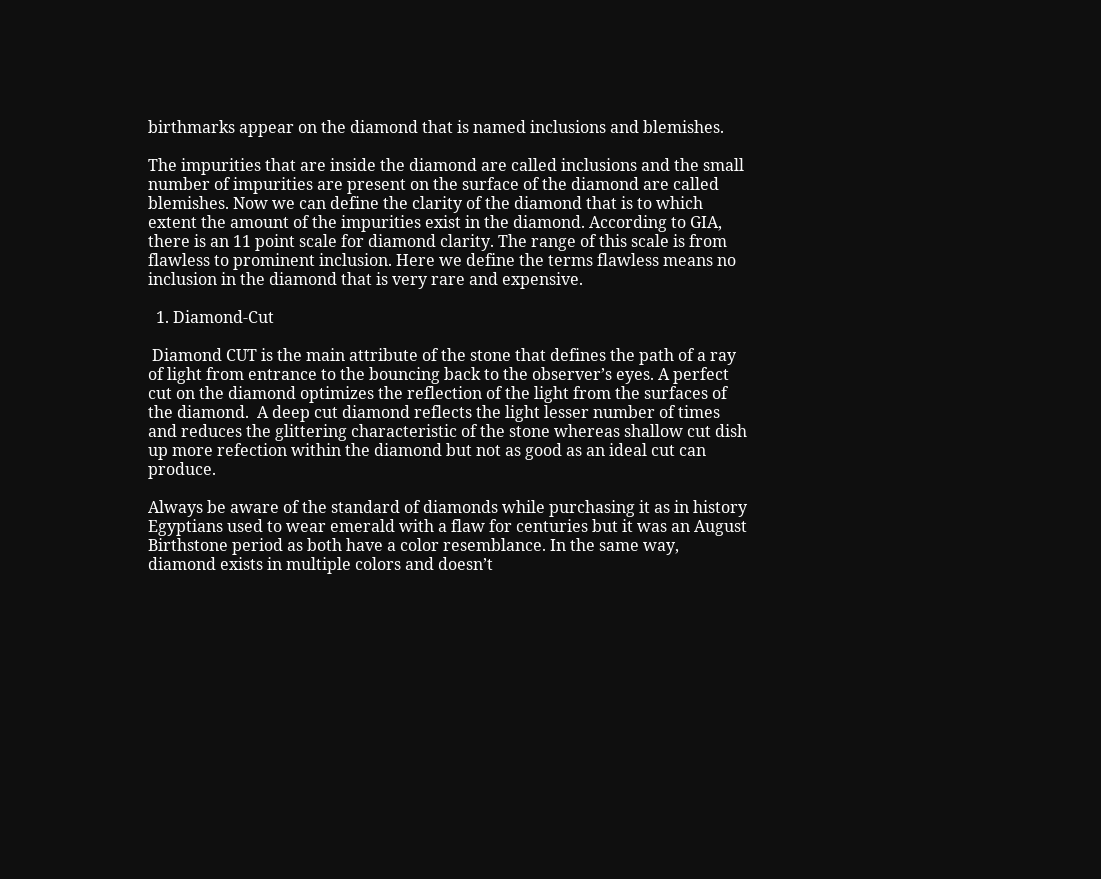birthmarks appear on the diamond that is named inclusions and blemishes.

The impurities that are inside the diamond are called inclusions and the small number of impurities are present on the surface of the diamond are called blemishes. Now we can define the clarity of the diamond that is to which extent the amount of the impurities exist in the diamond. According to GIA, there is an 11 point scale for diamond clarity. The range of this scale is from flawless to prominent inclusion. Here we define the terms flawless means no inclusion in the diamond that is very rare and expensive.

  1. Diamond-Cut

 Diamond CUT is the main attribute of the stone that defines the path of a ray of light from entrance to the bouncing back to the observer’s eyes. A perfect cut on the diamond optimizes the reflection of the light from the surfaces of the diamond.  A deep cut diamond reflects the light lesser number of times and reduces the glittering characteristic of the stone whereas shallow cut dish up more refection within the diamond but not as good as an ideal cut can produce.

Always be aware of the standard of diamonds while purchasing it as in history Egyptians used to wear emerald with a flaw for centuries but it was an August Birthstone period as both have a color resemblance. In the same way, diamond exists in multiple colors and doesn’t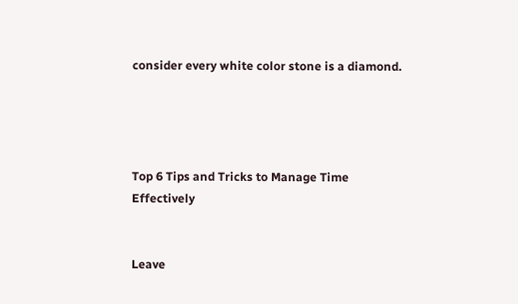consider every white color stone is a diamond.




Top 6 Tips and Tricks to Manage Time Effectively


Leave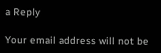a Reply

Your email address will not be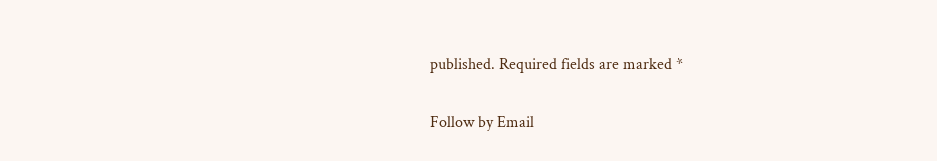published. Required fields are marked *

Follow by Email